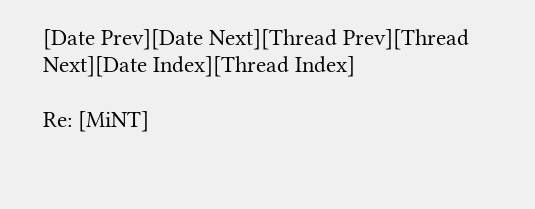[Date Prev][Date Next][Thread Prev][Thread Next][Date Index][Thread Index]

Re: [MiNT]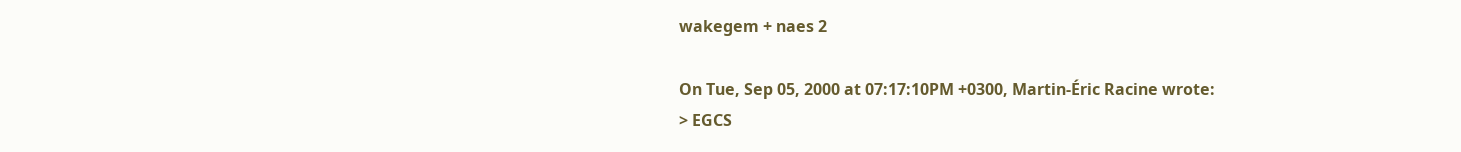wakegem + naes 2

On Tue, Sep 05, 2000 at 07:17:10PM +0300, Martin-Éric Racine wrote:
> EGCS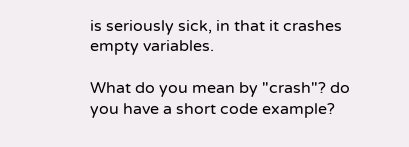is seriously sick, in that it crashes empty variables.

What do you mean by "crash"? do you have a short code example?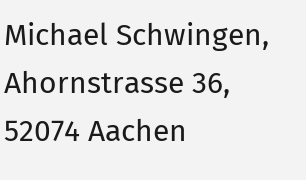Michael Schwingen, Ahornstrasse 36, 52074 Aachen